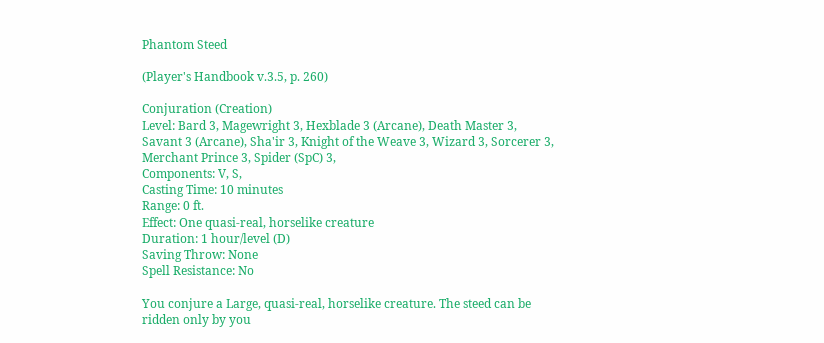Phantom Steed

(Player's Handbook v.3.5, p. 260)

Conjuration (Creation)
Level: Bard 3, Magewright 3, Hexblade 3 (Arcane), Death Master 3, Savant 3 (Arcane), Sha'ir 3, Knight of the Weave 3, Wizard 3, Sorcerer 3, Merchant Prince 3, Spider (SpC) 3,
Components: V, S,
Casting Time: 10 minutes
Range: 0 ft.
Effect: One quasi-real, horselike creature
Duration: 1 hour/level (D)
Saving Throw: None
Spell Resistance: No

You conjure a Large, quasi-real, horselike creature. The steed can be ridden only by you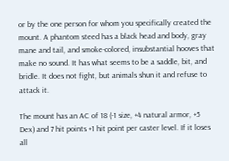or by the one person for whom you specifically created the mount. A phantom steed has a black head and body, gray mane and tail, and smoke-colored, insubstantial hooves that make no sound. It has what seems to be a saddle, bit, and bridle. It does not fight, but animals shun it and refuse to attack it.

The mount has an AC of 18 (-1 size, +4 natural armor, +5 Dex) and 7 hit points +1 hit point per caster level. If it loses all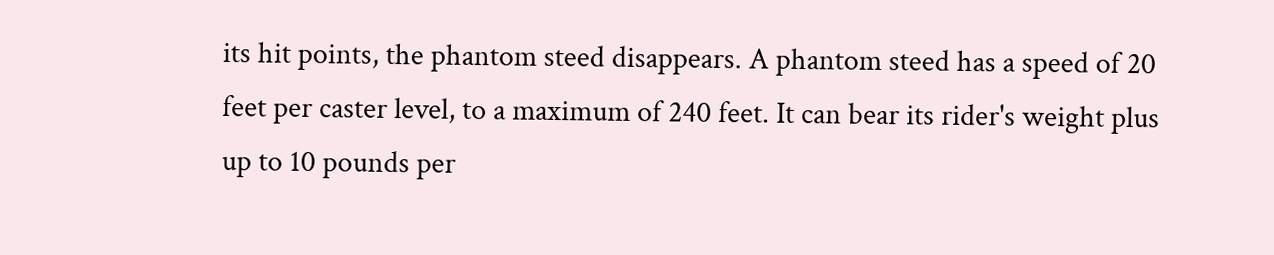its hit points, the phantom steed disappears. A phantom steed has a speed of 20 feet per caster level, to a maximum of 240 feet. It can bear its rider's weight plus up to 10 pounds per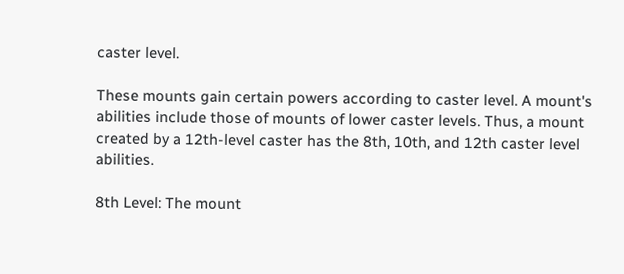caster level.

These mounts gain certain powers according to caster level. A mount's abilities include those of mounts of lower caster levels. Thus, a mount created by a 12th-level caster has the 8th, 10th, and 12th caster level abilities.

8th Level: The mount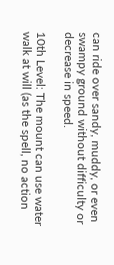can ride over sandy, muddy, or even swampy ground without difficulty or decrease in speed.

10th Level: The mount can use water walk at will (as the spell, no action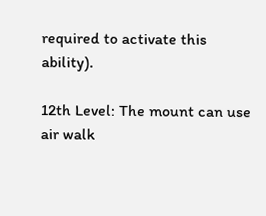required to activate this ability).

12th Level: The mount can use air walk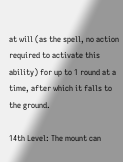at will (as the spell, no action required to activate this ability) for up to 1 round at a time, after which it falls to the ground.

14th Level: The mount can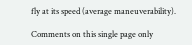fly at its speed (average maneuverability).

Comments on this single page only